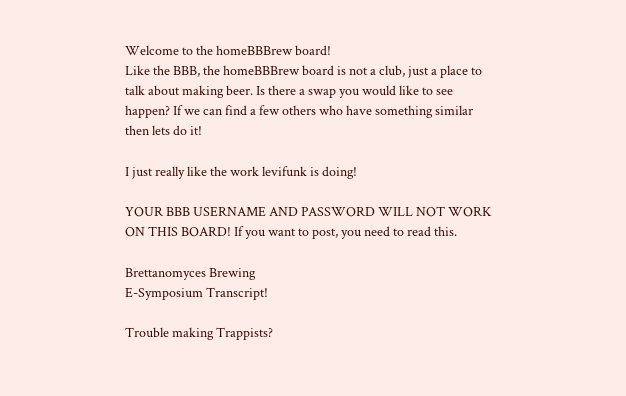Welcome to the homeBBBrew board!
Like the BBB, the homeBBBrew board is not a club, just a place to talk about making beer. Is there a swap you would like to see happen? If we can find a few others who have something similar then lets do it!

I just really like the work levifunk is doing!

YOUR BBB USERNAME AND PASSWORD WILL NOT WORK ON THIS BOARD! If you want to post, you need to read this.

Brettanomyces Brewing
E-Symposium Transcript!

Trouble making Trappists?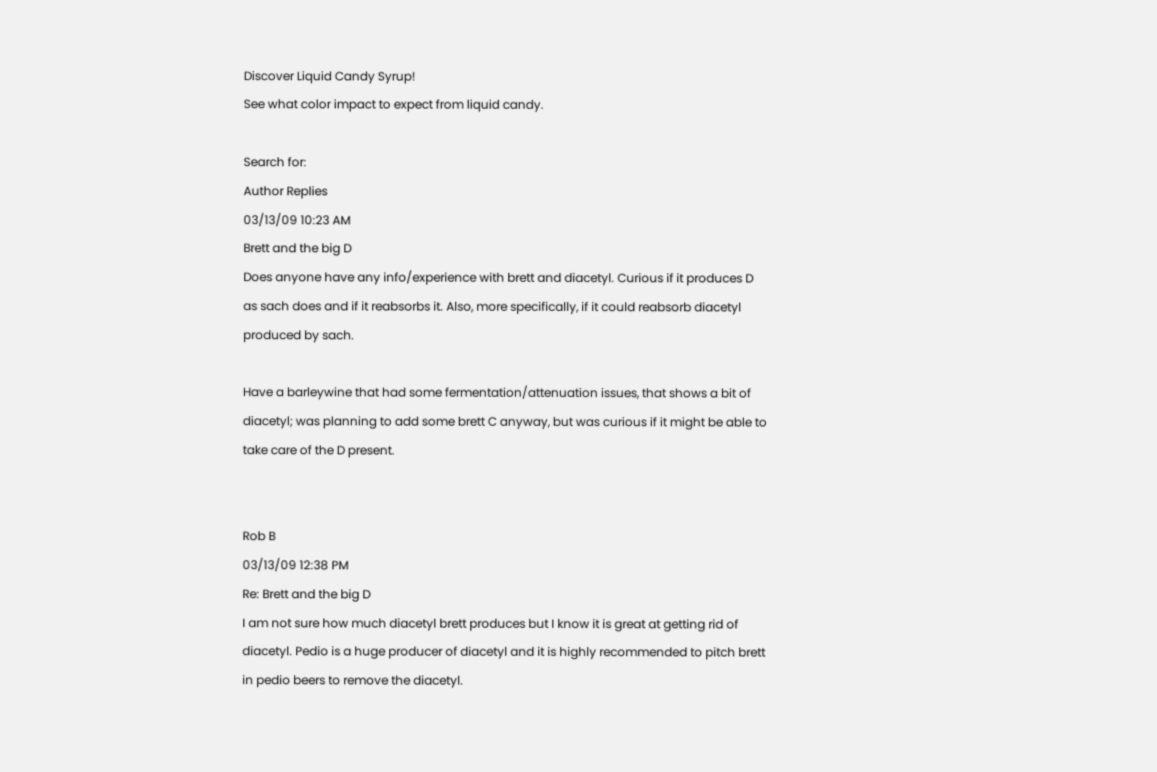Discover Liquid Candy Syrup!
See what color impact to expect from liquid candy.

Search for:
Author Replies
03/13/09 10:23 AM
Brett and the big D
Does anyone have any info/experience with brett and diacetyl. Curious if it produces D as sach does and if it reabsorbs it. Also, more specifically, if it could reabsorb diacetyl produced by sach.

Have a barleywine that had some fermentation/attenuation issues, that shows a bit of diacetyl; was planning to add some brett C anyway, but was curious if it might be able to take care of the D present.


Rob B
03/13/09 12:38 PM
Re: Brett and the big D
I am not sure how much diacetyl brett produces but I know it is great at getting rid of diacetyl. Pedio is a huge producer of diacetyl and it is highly recommended to pitch brett in pedio beers to remove the diacetyl.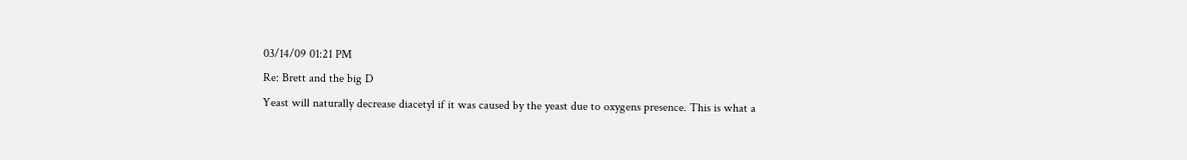03/14/09 01:21 PM
Re: Brett and the big D
Yeast will naturally decrease diacetyl if it was caused by the yeast due to oxygens presence. This is what a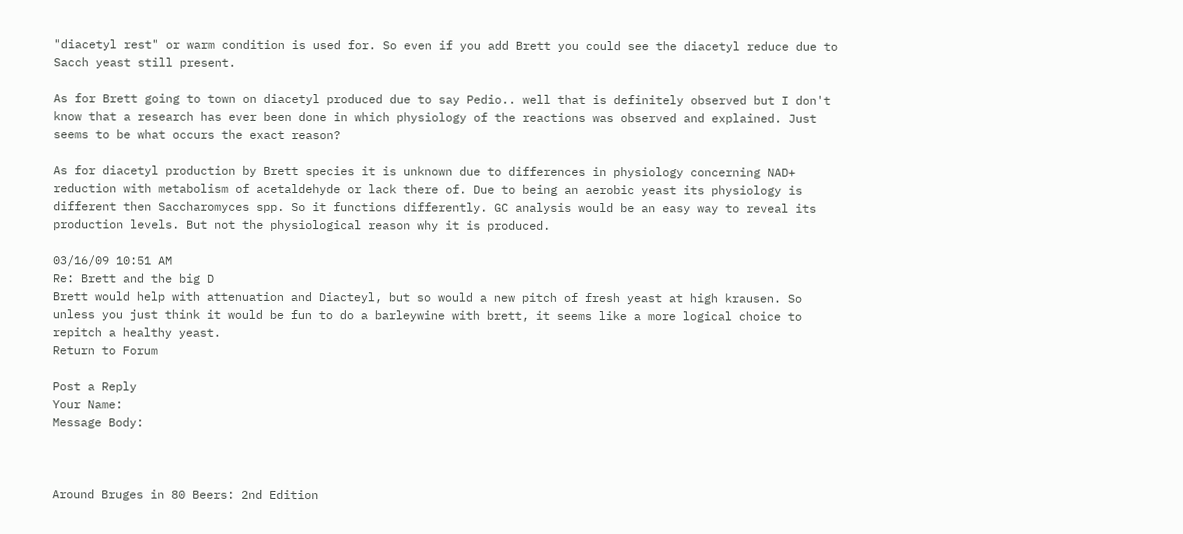"diacetyl rest" or warm condition is used for. So even if you add Brett you could see the diacetyl reduce due to Sacch yeast still present.

As for Brett going to town on diacetyl produced due to say Pedio.. well that is definitely observed but I don't know that a research has ever been done in which physiology of the reactions was observed and explained. Just seems to be what occurs the exact reason?

As for diacetyl production by Brett species it is unknown due to differences in physiology concerning NAD+ reduction with metabolism of acetaldehyde or lack there of. Due to being an aerobic yeast its physiology is different then Saccharomyces spp. So it functions differently. GC analysis would be an easy way to reveal its production levels. But not the physiological reason why it is produced.

03/16/09 10:51 AM
Re: Brett and the big D
Brett would help with attenuation and Diacteyl, but so would a new pitch of fresh yeast at high krausen. So unless you just think it would be fun to do a barleywine with brett, it seems like a more logical choice to repitch a healthy yeast.
Return to Forum

Post a Reply
Your Name:
Message Body:



Around Bruges in 80 Beers: 2nd Edition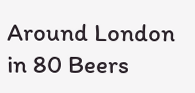Around London in 80 Beers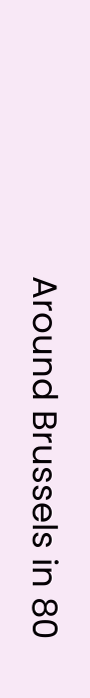Around Brussels in 80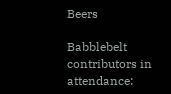Beers

Babblebelt contributors in attendance: